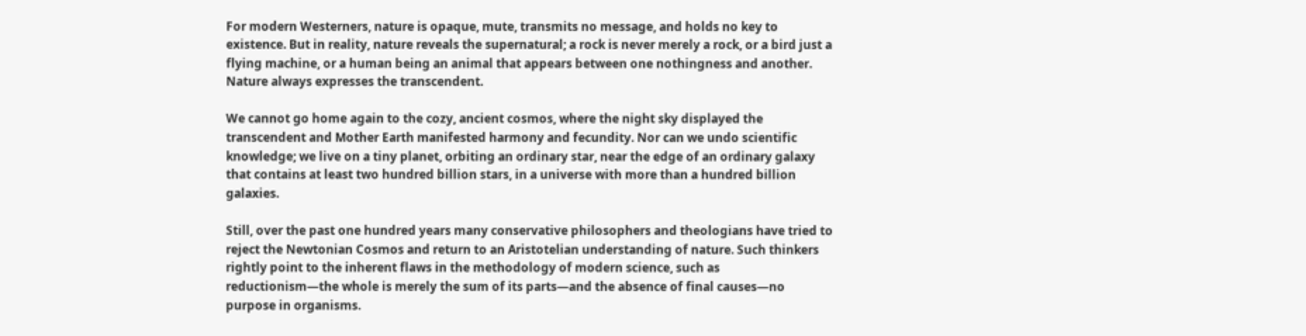For modern Westerners, nature is opaque, mute, transmits no message, and holds no key to existence. But in reality, nature reveals the supernatural; a rock is never merely a rock, or a bird just a flying machine, or a human being an animal that appears between one nothingness and another. Nature always expresses the transcendent.

We cannot go home again to the cozy, ancient cosmos, where the night sky displayed the transcendent and Mother Earth manifested harmony and fecundity. Nor can we undo scientific knowledge; we live on a tiny planet, orbiting an ordinary star, near the edge of an ordinary galaxy that contains at least two hundred billion stars, in a universe with more than a hundred billion galaxies.

Still, over the past one hundred years many conservative philosophers and theologians have tried to reject the Newtonian Cosmos and return to an Aristotelian understanding of nature. Such thinkers rightly point to the inherent flaws in the methodology of modern science, such as reductionism—the whole is merely the sum of its parts—and the absence of final causes—no purpose in organisms.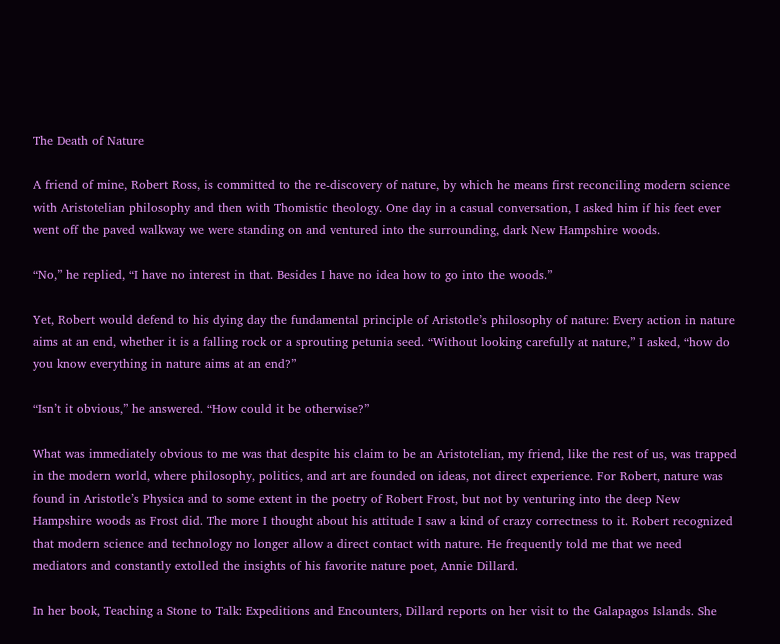The Death of Nature

A friend of mine, Robert Ross, is committed to the re-discovery of nature, by which he means first reconciling modern science with Aristotelian philosophy and then with Thomistic theology. One day in a casual conversation, I asked him if his feet ever went off the paved walkway we were standing on and ventured into the surrounding, dark New Hampshire woods.

“No,” he replied, “I have no interest in that. Besides I have no idea how to go into the woods.”

Yet, Robert would defend to his dying day the fundamental principle of Aristotle’s philosophy of nature: Every action in nature aims at an end, whether it is a falling rock or a sprouting petunia seed. “Without looking carefully at nature,” I asked, “how do you know everything in nature aims at an end?”

“Isn’t it obvious,” he answered. “How could it be otherwise?”

What was immediately obvious to me was that despite his claim to be an Aristotelian, my friend, like the rest of us, was trapped in the modern world, where philosophy, politics, and art are founded on ideas, not direct experience. For Robert, nature was found in Aristotle’s Physica and to some extent in the poetry of Robert Frost, but not by venturing into the deep New Hampshire woods as Frost did. The more I thought about his attitude I saw a kind of crazy correctness to it. Robert recognized that modern science and technology no longer allow a direct contact with nature. He frequently told me that we need mediators and constantly extolled the insights of his favorite nature poet, Annie Dillard.

In her book, Teaching a Stone to Talk: Expeditions and Encounters, Dillard reports on her visit to the Galapagos Islands. She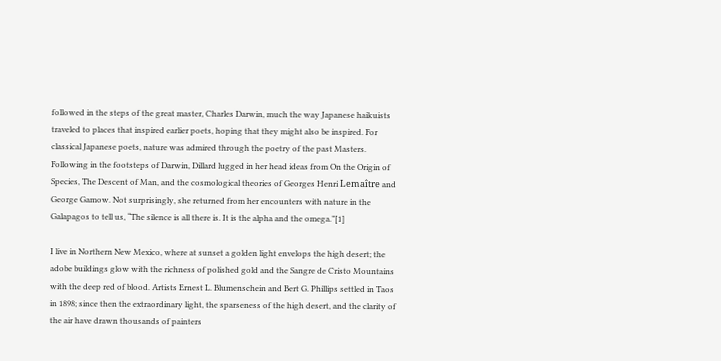followed in the steps of the great master, Charles Darwin, much the way Japanese haikuists traveled to places that inspired earlier poets, hoping that they might also be inspired. For classical Japanese poets, nature was admired through the poetry of the past Masters. Following in the footsteps of Darwin, Dillard lugged in her head ideas from On the Origin of Species, The Descent of Man, and the cosmological theories of Georges Henri Lemaître and George Gamow. Not surprisingly, she returned from her encounters with nature in the Galapagos to tell us, “The silence is all there is. It is the alpha and the omega.”[1]

I live in Northern New Mexico, where at sunset a golden light envelops the high desert; the adobe buildings glow with the richness of polished gold and the Sangre de Cristo Mountains with the deep red of blood. Artists Ernest L. Blumenschein and Bert G. Phillips settled in Taos in 1898; since then the extraordinary light, the sparseness of the high desert, and the clarity of the air have drawn thousands of painters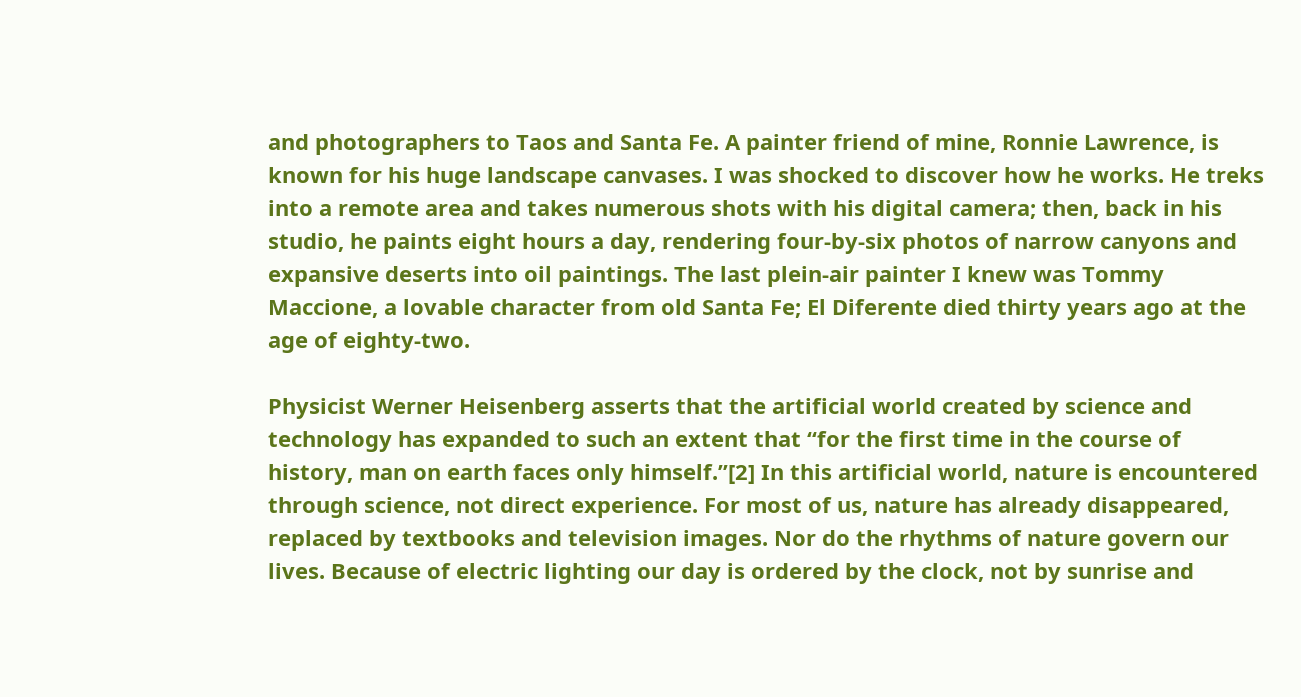and photographers to Taos and Santa Fe. A painter friend of mine, Ronnie Lawrence, is known for his huge landscape canvases. I was shocked to discover how he works. He treks into a remote area and takes numerous shots with his digital camera; then, back in his studio, he paints eight hours a day, rendering four-by-six photos of narrow canyons and expansive deserts into oil paintings. The last plein-air painter I knew was Tommy Maccione, a lovable character from old Santa Fe; El Diferente died thirty years ago at the age of eighty-two.

Physicist Werner Heisenberg asserts that the artificial world created by science and technology has expanded to such an extent that “for the first time in the course of history, man on earth faces only himself.”[2] In this artificial world, nature is encountered through science, not direct experience. For most of us, nature has already disappeared, replaced by textbooks and television images. Nor do the rhythms of nature govern our lives. Because of electric lighting our day is ordered by the clock, not by sunrise and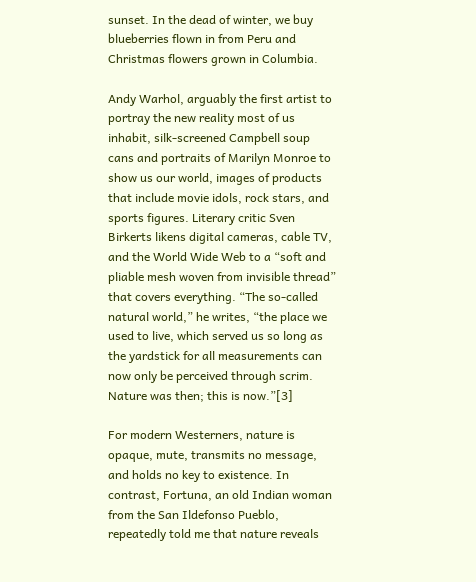sunset. In the dead of winter, we buy blueberries flown in from Peru and Christmas flowers grown in Columbia.

Andy Warhol, arguably the first artist to portray the new reality most of us inhabit, silk-screened Campbell soup cans and portraits of Marilyn Monroe to show us our world, images of products that include movie idols, rock stars, and sports figures. Literary critic Sven Birkerts likens digital cameras, cable TV, and the World Wide Web to a “soft and pliable mesh woven from invisible thread” that covers everything. “The so-called natural world,” he writes, “the place we used to live, which served us so long as the yardstick for all measurements can now only be perceived through scrim. Nature was then; this is now.”[3]

For modern Westerners, nature is opaque, mute, transmits no message, and holds no key to existence. In contrast, Fortuna, an old Indian woman from the San Ildefonso Pueblo, repeatedly told me that nature reveals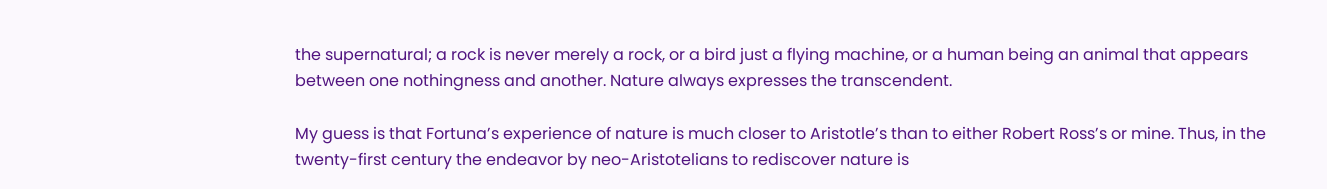the supernatural; a rock is never merely a rock, or a bird just a flying machine, or a human being an animal that appears between one nothingness and another. Nature always expresses the transcendent.

My guess is that Fortuna’s experience of nature is much closer to Aristotle’s than to either Robert Ross’s or mine. Thus, in the twenty-first century the endeavor by neo-Aristotelians to rediscover nature is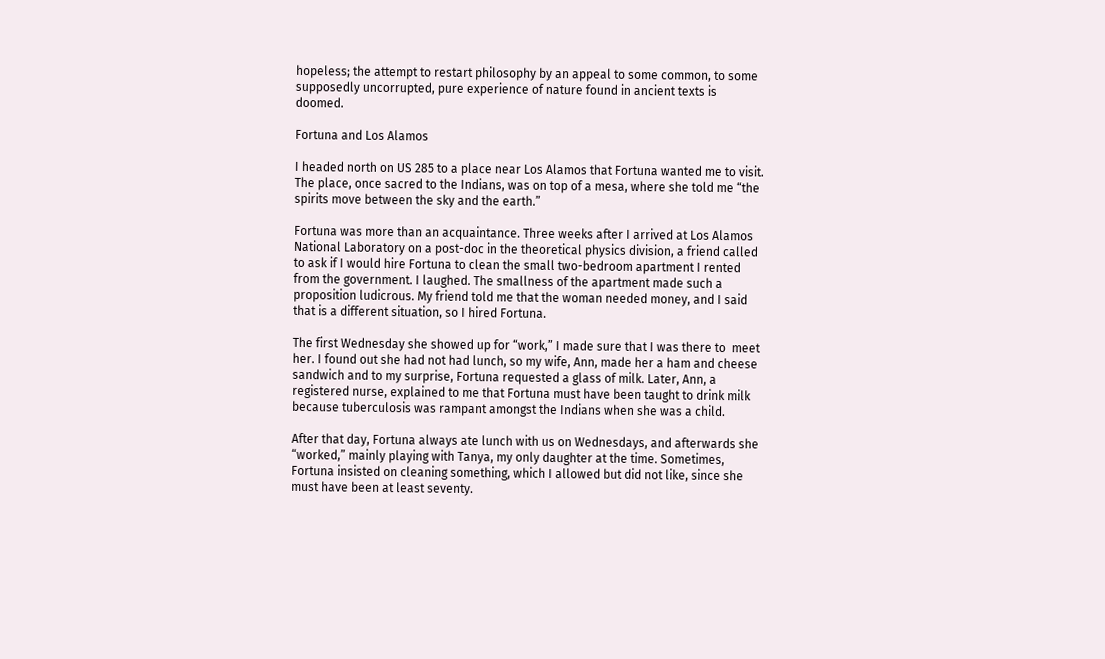hopeless; the attempt to restart philosophy by an appeal to some common, to some supposedly uncorrupted, pure experience of nature found in ancient texts is doomed.

Fortuna and Los Alamos

I headed north on US 285 to a place near Los Alamos that Fortuna wanted me to visit. The place, once sacred to the Indians, was on top of a mesa, where she told me “the spirits move between the sky and the earth.”

Fortuna was more than an acquaintance. Three weeks after I arrived at Los Alamos National Laboratory on a post-doc in the theoretical physics division, a friend called to ask if I would hire Fortuna to clean the small two-bedroom apartment I rented from the government. I laughed. The smallness of the apartment made such a proposition ludicrous. My friend told me that the woman needed money, and I said that is a different situation, so I hired Fortuna.

The first Wednesday she showed up for “work,” I made sure that I was there to  meet her. I found out she had not had lunch, so my wife, Ann, made her a ham and cheese sandwich and to my surprise, Fortuna requested a glass of milk. Later, Ann, a registered nurse, explained to me that Fortuna must have been taught to drink milk because tuberculosis was rampant amongst the Indians when she was a child.

After that day, Fortuna always ate lunch with us on Wednesdays, and afterwards she “worked,” mainly playing with Tanya, my only daughter at the time. Sometimes, Fortuna insisted on cleaning something, which I allowed but did not like, since she must have been at least seventy.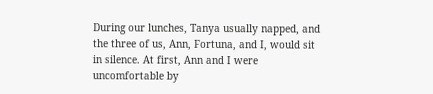During our lunches, Tanya usually napped, and the three of us, Ann, Fortuna, and I, would sit in silence. At first, Ann and I were uncomfortable by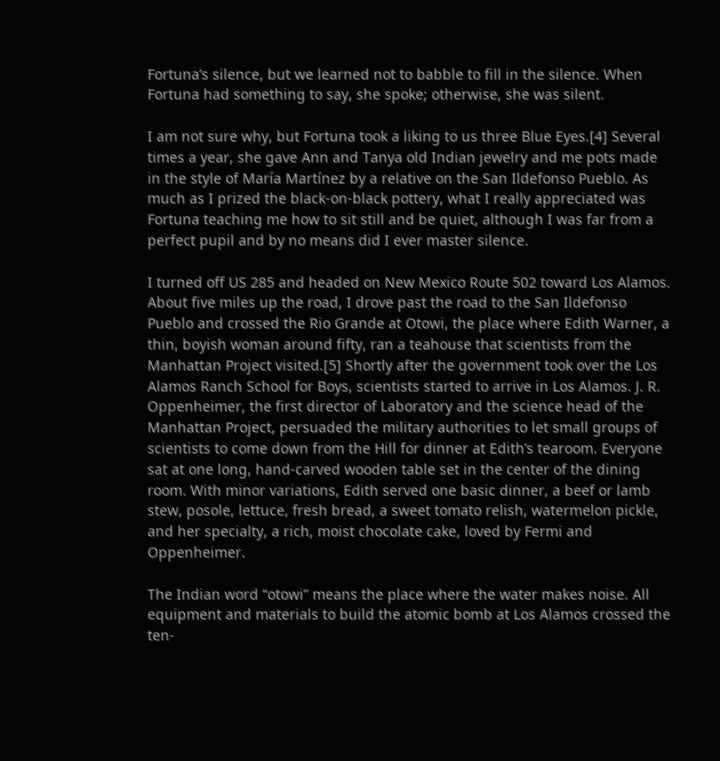Fortuna’s silence, but we learned not to babble to fill in the silence. When Fortuna had something to say, she spoke; otherwise, she was silent.

I am not sure why, but Fortuna took a liking to us three Blue Eyes.[4] Several times a year, she gave Ann and Tanya old Indian jewelry and me pots made in the style of María Martínez by a relative on the San Ildefonso Pueblo. As much as I prized the black-on-black pottery, what I really appreciated was Fortuna teaching me how to sit still and be quiet, although I was far from a perfect pupil and by no means did I ever master silence.

I turned off US 285 and headed on New Mexico Route 502 toward Los Alamos. About five miles up the road, I drove past the road to the San Ildefonso Pueblo and crossed the Rio Grande at Otowi, the place where Edith Warner, a thin, boyish woman around fifty, ran a teahouse that scientists from the Manhattan Project visited.[5] Shortly after the government took over the Los Alamos Ranch School for Boys, scientists started to arrive in Los Alamos. J. R. Oppenheimer, the first director of Laboratory and the science head of the Manhattan Project, persuaded the military authorities to let small groups of scientists to come down from the Hill for dinner at Edith’s tearoom. Everyone sat at one long, hand-carved wooden table set in the center of the dining room. With minor variations, Edith served one basic dinner, a beef or lamb stew, posole, lettuce, fresh bread, a sweet tomato relish, watermelon pickle, and her specialty, a rich, moist chocolate cake, loved by Fermi and Oppenheimer.

The Indian word “otowi” means the place where the water makes noise. All equipment and materials to build the atomic bomb at Los Alamos crossed the ten-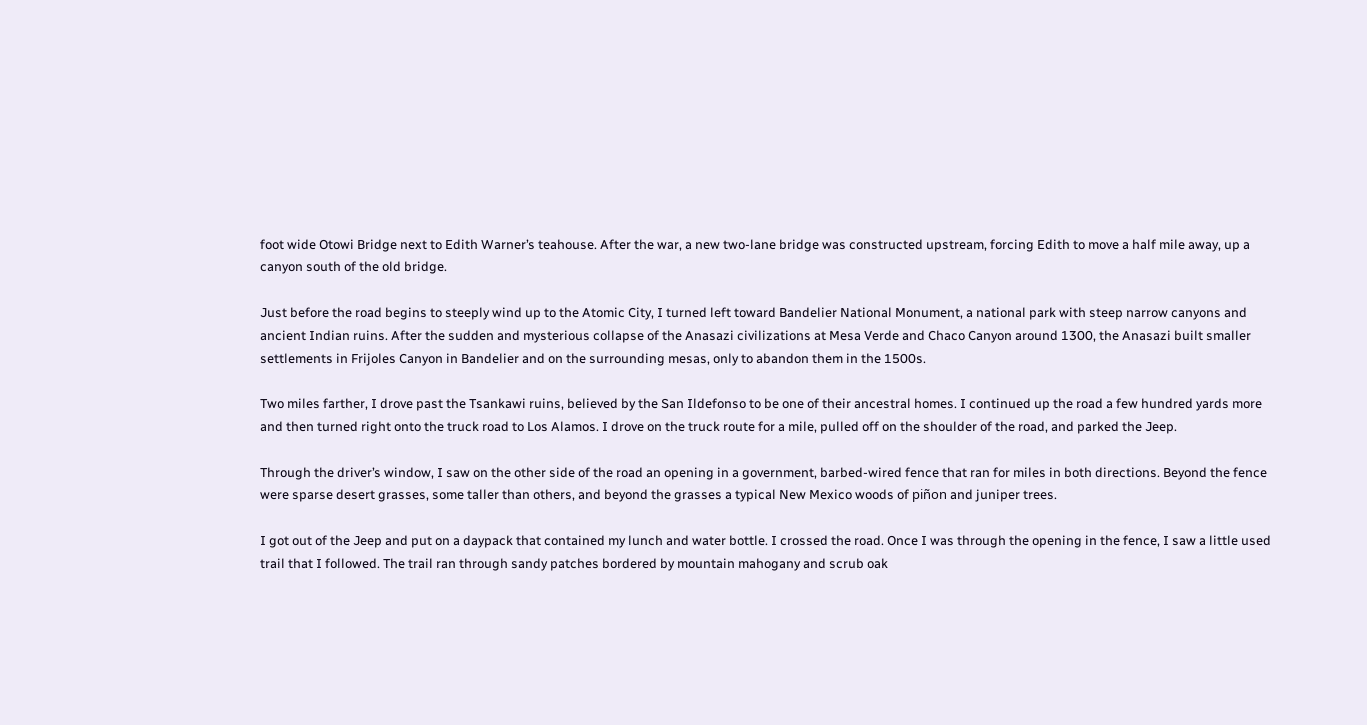foot wide Otowi Bridge next to Edith Warner’s teahouse. After the war, a new two-lane bridge was constructed upstream, forcing Edith to move a half mile away, up a canyon south of the old bridge.

Just before the road begins to steeply wind up to the Atomic City, I turned left toward Bandelier National Monument, a national park with steep narrow canyons and ancient Indian ruins. After the sudden and mysterious collapse of the Anasazi civilizations at Mesa Verde and Chaco Canyon around 1300, the Anasazi built smaller settlements in Frijoles Canyon in Bandelier and on the surrounding mesas, only to abandon them in the 1500s.

Two miles farther, I drove past the Tsankawi ruins, believed by the San Ildefonso to be one of their ancestral homes. I continued up the road a few hundred yards more and then turned right onto the truck road to Los Alamos. I drove on the truck route for a mile, pulled off on the shoulder of the road, and parked the Jeep.

Through the driver’s window, I saw on the other side of the road an opening in a government, barbed-wired fence that ran for miles in both directions. Beyond the fence were sparse desert grasses, some taller than others, and beyond the grasses a typical New Mexico woods of piñon and juniper trees.

I got out of the Jeep and put on a daypack that contained my lunch and water bottle. I crossed the road. Once I was through the opening in the fence, I saw a little used trail that I followed. The trail ran through sandy patches bordered by mountain mahogany and scrub oak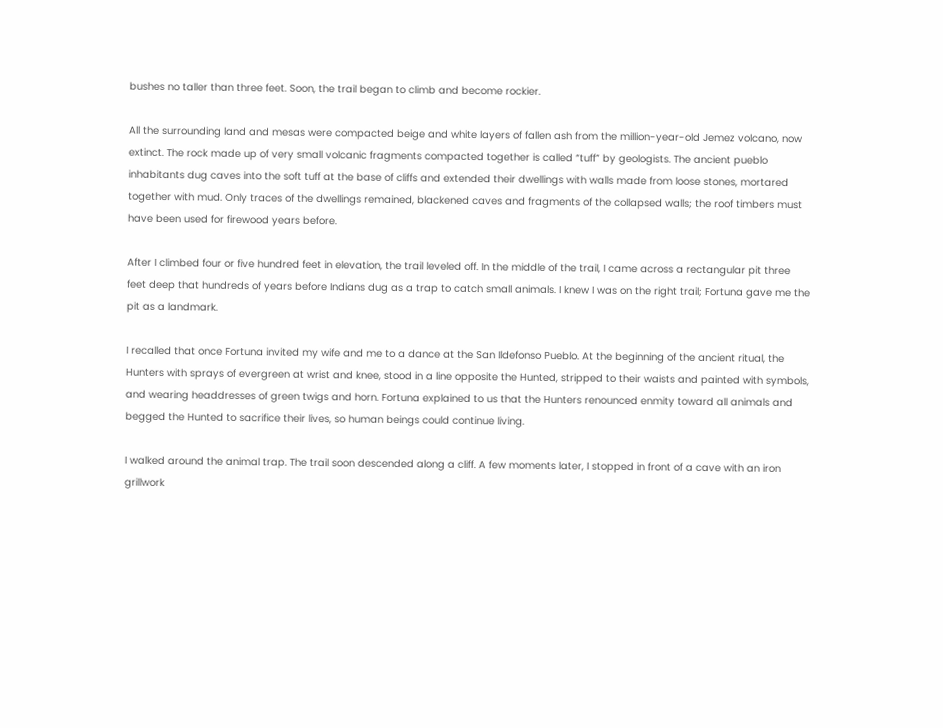bushes no taller than three feet. Soon, the trail began to climb and become rockier.

All the surrounding land and mesas were compacted beige and white layers of fallen ash from the million-year-old Jemez volcano, now extinct. The rock made up of very small volcanic fragments compacted together is called “tuff” by geologists. The ancient pueblo inhabitants dug caves into the soft tuff at the base of cliffs and extended their dwellings with walls made from loose stones, mortared together with mud. Only traces of the dwellings remained, blackened caves and fragments of the collapsed walls; the roof timbers must have been used for firewood years before.

After I climbed four or five hundred feet in elevation, the trail leveled off. In the middle of the trail, I came across a rectangular pit three feet deep that hundreds of years before Indians dug as a trap to catch small animals. I knew I was on the right trail; Fortuna gave me the pit as a landmark.

I recalled that once Fortuna invited my wife and me to a dance at the San Ildefonso Pueblo. At the beginning of the ancient ritual, the Hunters with sprays of evergreen at wrist and knee, stood in a line opposite the Hunted, stripped to their waists and painted with symbols, and wearing headdresses of green twigs and horn. Fortuna explained to us that the Hunters renounced enmity toward all animals and begged the Hunted to sacrifice their lives, so human beings could continue living.

I walked around the animal trap. The trail soon descended along a cliff. A few moments later, I stopped in front of a cave with an iron grillwork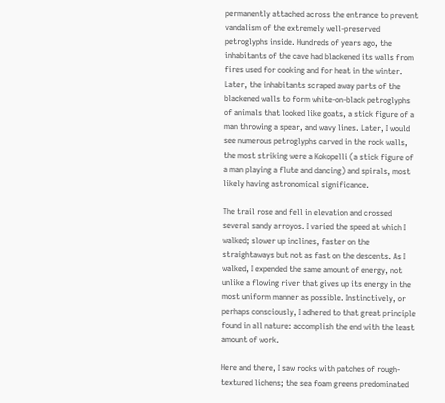permanently attached across the entrance to prevent vandalism of the extremely well-preserved petroglyphs inside. Hundreds of years ago, the inhabitants of the cave had blackened its walls from fires used for cooking and for heat in the winter. Later, the inhabitants scraped away parts of the blackened walls to form white-on-black petroglyphs of animals that looked like goats, a stick figure of a man throwing a spear, and wavy lines. Later, I would see numerous petroglyphs carved in the rock walls, the most striking were a Kokopelli (a stick figure of a man playing a flute and dancing) and spirals, most likely having astronomical significance.

The trail rose and fell in elevation and crossed several sandy arroyos. I varied the speed at which I walked; slower up inclines, faster on the straightaways but not as fast on the descents. As I walked, I expended the same amount of energy, not unlike a flowing river that gives up its energy in the most uniform manner as possible. Instinctively, or perhaps consciously, I adhered to that great principle found in all nature: accomplish the end with the least amount of work.

Here and there, I saw rocks with patches of rough-textured lichens; the sea foam greens predominated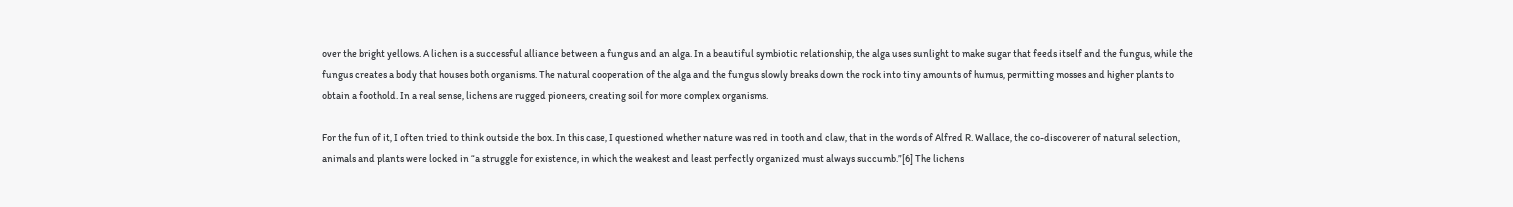over the bright yellows. A lichen is a successful alliance between a fungus and an alga. In a beautiful symbiotic relationship, the alga uses sunlight to make sugar that feeds itself and the fungus, while the fungus creates a body that houses both organisms. The natural cooperation of the alga and the fungus slowly breaks down the rock into tiny amounts of humus, permitting mosses and higher plants to obtain a foothold. In a real sense, lichens are rugged pioneers, creating soil for more complex organisms.

For the fun of it, I often tried to think outside the box. In this case, I questioned whether nature was red in tooth and claw, that in the words of Alfred R. Wallace, the co-discoverer of natural selection, animals and plants were locked in “a struggle for existence, in which the weakest and least perfectly organized must always succumb.”[6] The lichens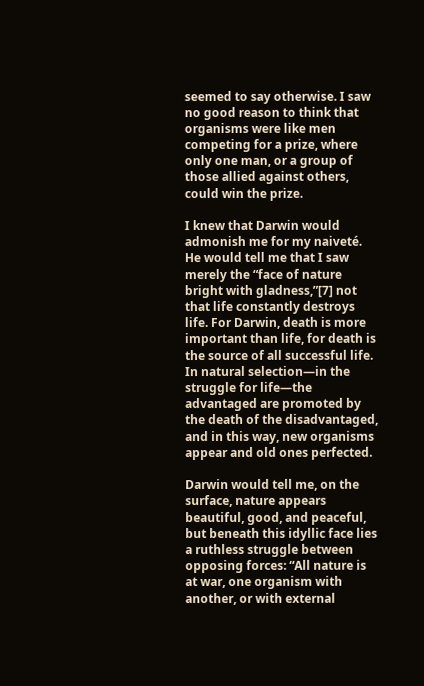seemed to say otherwise. I saw no good reason to think that organisms were like men competing for a prize, where only one man, or a group of those allied against others, could win the prize.

I knew that Darwin would admonish me for my naiveté. He would tell me that I saw merely the “face of nature bright with gladness,”[7] not that life constantly destroys life. For Darwin, death is more important than life, for death is the source of all successful life. In natural selection—in the struggle for life—the advantaged are promoted by the death of the disadvantaged, and in this way, new organisms appear and old ones perfected.

Darwin would tell me, on the surface, nature appears beautiful, good, and peaceful, but beneath this idyllic face lies a ruthless struggle between opposing forces: “All nature is at war, one organism with another, or with external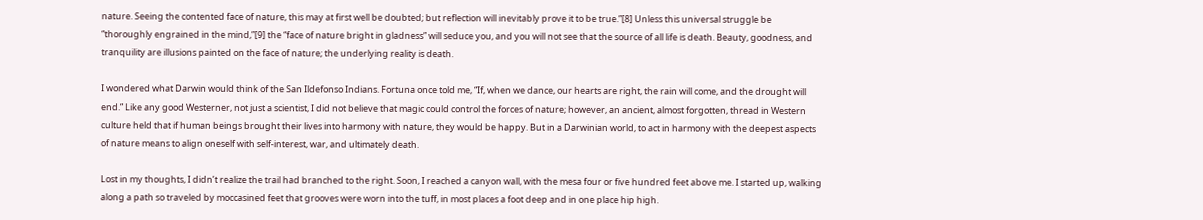nature. Seeing the contented face of nature, this may at first well be doubted; but reflection will inevitably prove it to be true.”[8] Unless this universal struggle be “thoroughly engrained in the mind,”[9] the “face of nature bright in gladness” will seduce you, and you will not see that the source of all life is death. Beauty, goodness, and tranquility are illusions painted on the face of nature; the underlying reality is death.

I wondered what Darwin would think of the San Ildefonso Indians. Fortuna once told me, “If, when we dance, our hearts are right, the rain will come, and the drought will end.” Like any good Westerner, not just a scientist, I did not believe that magic could control the forces of nature; however, an ancient, almost forgotten, thread in Western culture held that if human beings brought their lives into harmony with nature, they would be happy. But in a Darwinian world, to act in harmony with the deepest aspects of nature means to align oneself with self-interest, war, and ultimately death.

Lost in my thoughts, I didn’t realize the trail had branched to the right. Soon, I reached a canyon wall, with the mesa four or five hundred feet above me. I started up, walking along a path so traveled by moccasined feet that grooves were worn into the tuff, in most places a foot deep and in one place hip high.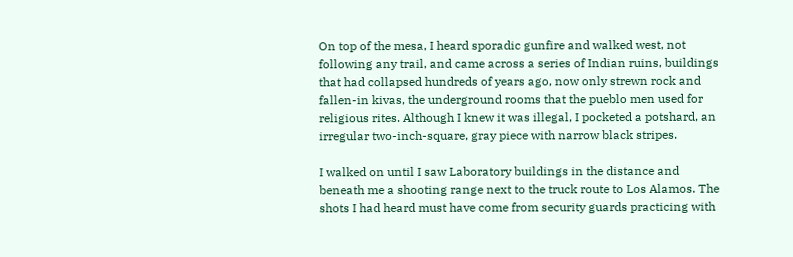On top of the mesa, I heard sporadic gunfire and walked west, not following any trail, and came across a series of Indian ruins, buildings that had collapsed hundreds of years ago, now only strewn rock and fallen-in kivas, the underground rooms that the pueblo men used for religious rites. Although I knew it was illegal, I pocketed a potshard, an irregular two-inch-square, gray piece with narrow black stripes.

I walked on until I saw Laboratory buildings in the distance and beneath me a shooting range next to the truck route to Los Alamos. The shots I had heard must have come from security guards practicing with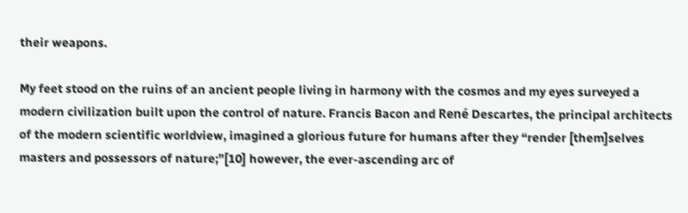their weapons.

My feet stood on the ruins of an ancient people living in harmony with the cosmos and my eyes surveyed a modern civilization built upon the control of nature. Francis Bacon and René Descartes, the principal architects of the modern scientific worldview, imagined a glorious future for humans after they “render [them]selves masters and possessors of nature;”[10] however, the ever-ascending arc of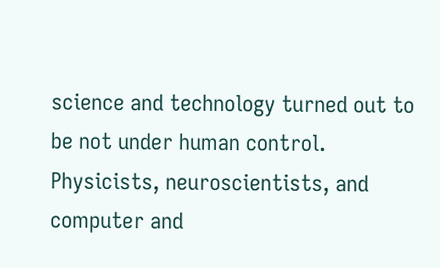science and technology turned out to be not under human control. Physicists, neuroscientists, and computer and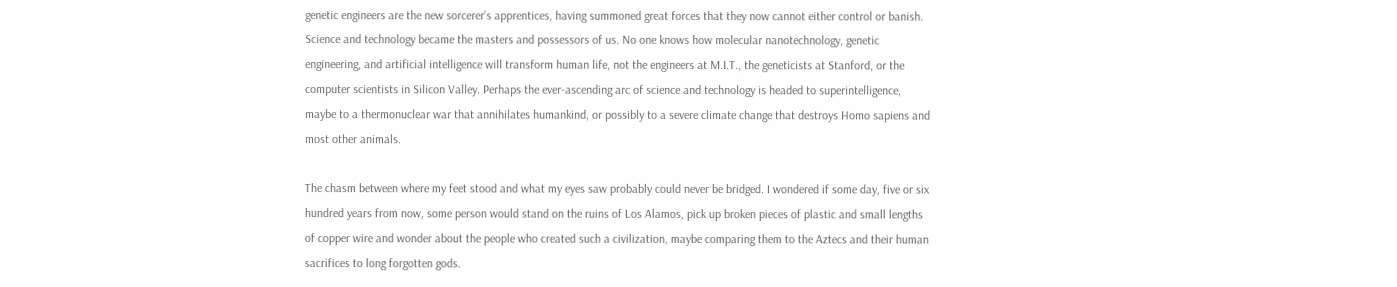genetic engineers are the new sorcerer’s apprentices, having summoned great forces that they now cannot either control or banish. Science and technology became the masters and possessors of us. No one knows how molecular nanotechnology, genetic engineering, and artificial intelligence will transform human life, not the engineers at M.I.T., the geneticists at Stanford, or the computer scientists in Silicon Valley. Perhaps the ever-ascending arc of science and technology is headed to superintelligence, maybe to a thermonuclear war that annihilates humankind, or possibly to a severe climate change that destroys Homo sapiens and most other animals.

The chasm between where my feet stood and what my eyes saw probably could never be bridged. I wondered if some day, five or six hundred years from now, some person would stand on the ruins of Los Alamos, pick up broken pieces of plastic and small lengths of copper wire and wonder about the people who created such a civilization, maybe comparing them to the Aztecs and their human sacrifices to long forgotten gods.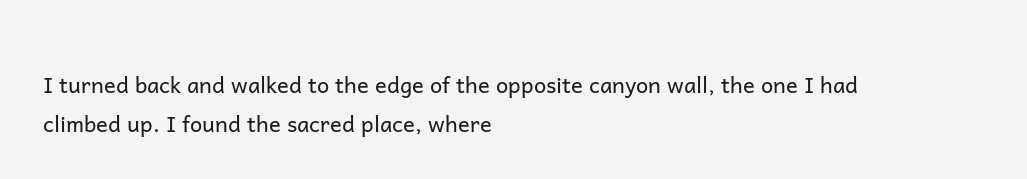I turned back and walked to the edge of the opposite canyon wall, the one I had climbed up. I found the sacred place, where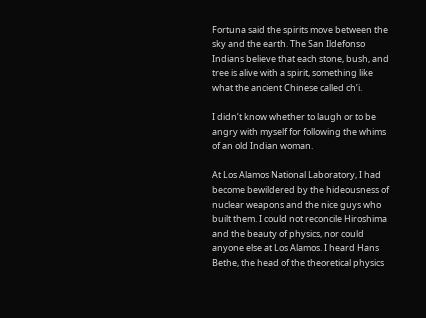Fortuna said the spirits move between the sky and the earth. The San Ildefonso Indians believe that each stone, bush, and tree is alive with a spirit, something like what the ancient Chinese called ch’i.

I didn’t know whether to laugh or to be angry with myself for following the whims of an old Indian woman.

At Los Alamos National Laboratory, I had become bewildered by the hideousness of nuclear weapons and the nice guys who built them. I could not reconcile Hiroshima and the beauty of physics, nor could anyone else at Los Alamos. I heard Hans Bethe, the head of the theoretical physics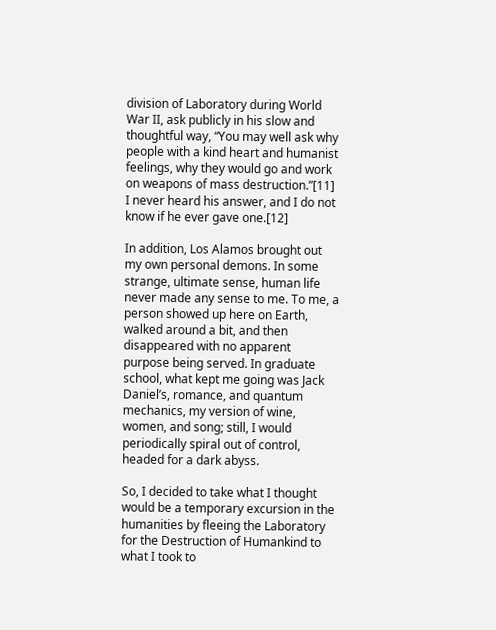division of Laboratory during World War II, ask publicly in his slow and thoughtful way, “You may well ask why people with a kind heart and humanist feelings, why they would go and work on weapons of mass destruction.”[11] I never heard his answer, and I do not know if he ever gave one.[12]

In addition, Los Alamos brought out my own personal demons. In some strange, ultimate sense, human life never made any sense to me. To me, a person showed up here on Earth, walked around a bit, and then disappeared with no apparent purpose being served. In graduate school, what kept me going was Jack Daniel’s, romance, and quantum mechanics, my version of wine, women, and song; still, I would periodically spiral out of control, headed for a dark abyss.

So, I decided to take what I thought would be a temporary excursion in the humanities by fleeing the Laboratory for the Destruction of Humankind to what I took to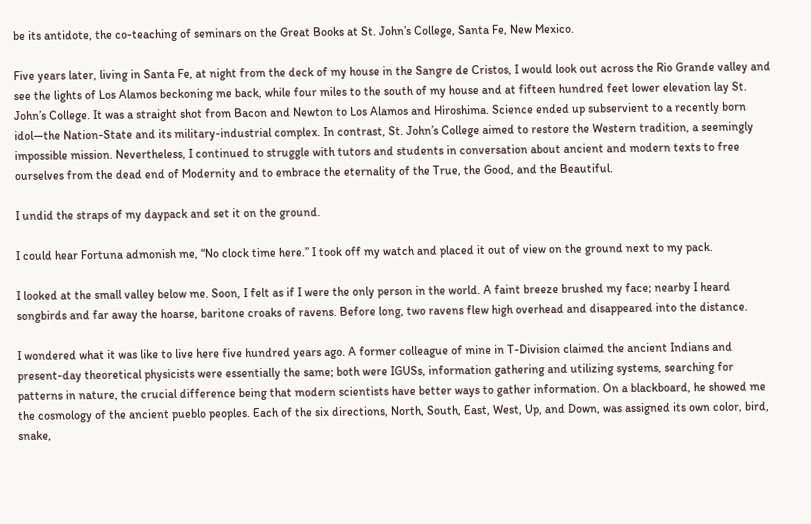be its antidote, the co-teaching of seminars on the Great Books at St. John’s College, Santa Fe, New Mexico.

Five years later, living in Santa Fe, at night from the deck of my house in the Sangre de Cristos, I would look out across the Rio Grande valley and see the lights of Los Alamos beckoning me back, while four miles to the south of my house and at fifteen hundred feet lower elevation lay St. John’s College. It was a straight shot from Bacon and Newton to Los Alamos and Hiroshima. Science ended up subservient to a recently born idol—the Nation-State and its military-industrial complex. In contrast, St. John’s College aimed to restore the Western tradition, a seemingly impossible mission. Nevertheless, I continued to struggle with tutors and students in conversation about ancient and modern texts to free ourselves from the dead end of Modernity and to embrace the eternality of the True, the Good, and the Beautiful.

I undid the straps of my daypack and set it on the ground.

I could hear Fortuna admonish me, “No clock time here.” I took off my watch and placed it out of view on the ground next to my pack.

I looked at the small valley below me. Soon, I felt as if I were the only person in the world. A faint breeze brushed my face; nearby I heard songbirds and far away the hoarse, baritone croaks of ravens. Before long, two ravens flew high overhead and disappeared into the distance.

I wondered what it was like to live here five hundred years ago. A former colleague of mine in T-Division claimed the ancient Indians and present-day theoretical physicists were essentially the same; both were IGUSs, information gathering and utilizing systems, searching for patterns in nature, the crucial difference being that modern scientists have better ways to gather information. On a blackboard, he showed me the cosmology of the ancient pueblo peoples. Each of the six directions, North, South, East, West, Up, and Down, was assigned its own color, bird, snake,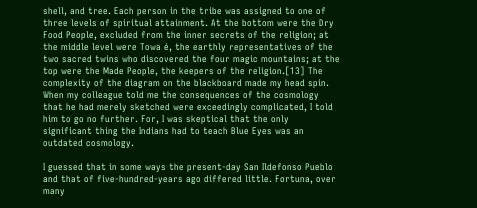shell, and tree. Each person in the tribe was assigned to one of three levels of spiritual attainment. At the bottom were the Dry Food People, excluded from the inner secrets of the religion; at the middle level were Towa é, the earthly representatives of the two sacred twins who discovered the four magic mountains; at the top were the Made People, the keepers of the religion.[13] The complexity of the diagram on the blackboard made my head spin. When my colleague told me the consequences of the cosmology that he had merely sketched were exceedingly complicated, I told him to go no further. For, I was skeptical that the only significant thing the Indians had to teach Blue Eyes was an outdated cosmology.

I guessed that in some ways the present-day San Ildefonso Pueblo and that of five-hundred-years ago differed little. Fortuna, over many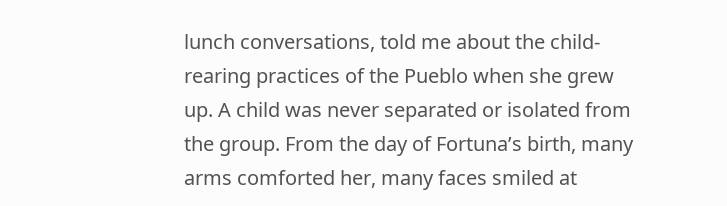lunch conversations, told me about the child-rearing practices of the Pueblo when she grew up. A child was never separated or isolated from the group. From the day of Fortuna’s birth, many arms comforted her, many faces smiled at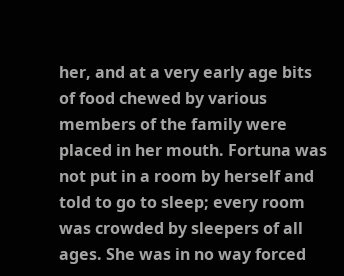her, and at a very early age bits of food chewed by various members of the family were placed in her mouth. Fortuna was not put in a room by herself and told to go to sleep; every room was crowded by sleepers of all ages. She was in no way forced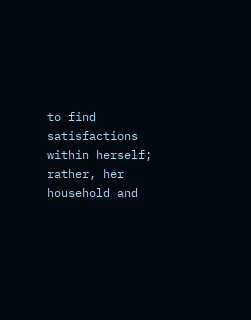to find satisfactions within herself; rather, her household and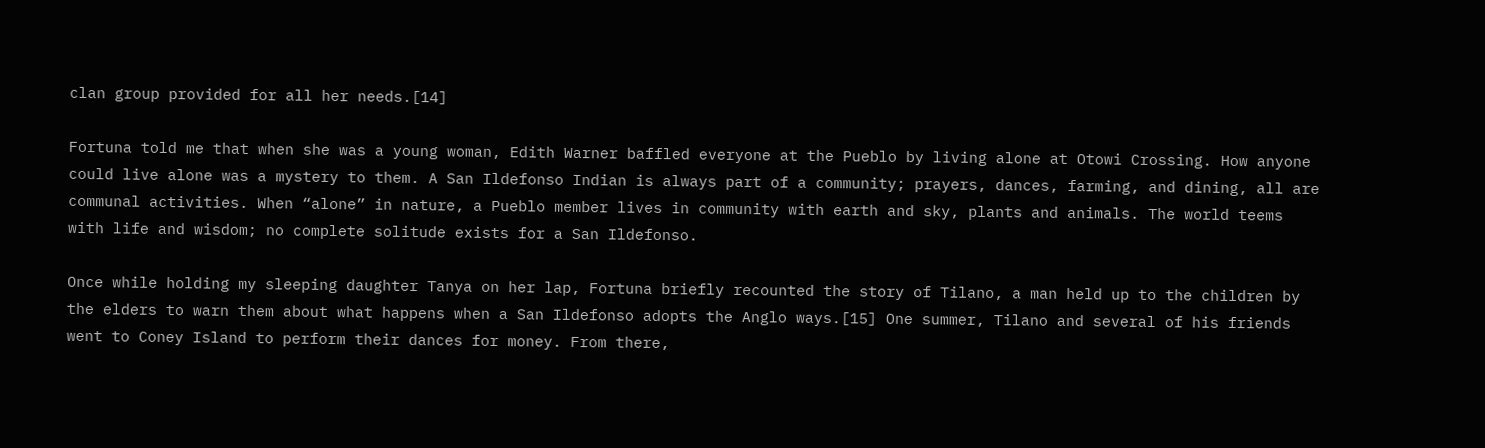clan group provided for all her needs.[14]

Fortuna told me that when she was a young woman, Edith Warner baffled everyone at the Pueblo by living alone at Otowi Crossing. How anyone could live alone was a mystery to them. A San Ildefonso Indian is always part of a community; prayers, dances, farming, and dining, all are communal activities. When “alone” in nature, a Pueblo member lives in community with earth and sky, plants and animals. The world teems with life and wisdom; no complete solitude exists for a San Ildefonso.

Once while holding my sleeping daughter Tanya on her lap, Fortuna briefly recounted the story of Tilano, a man held up to the children by the elders to warn them about what happens when a San Ildefonso adopts the Anglo ways.[15] One summer, Tilano and several of his friends went to Coney Island to perform their dances for money. From there,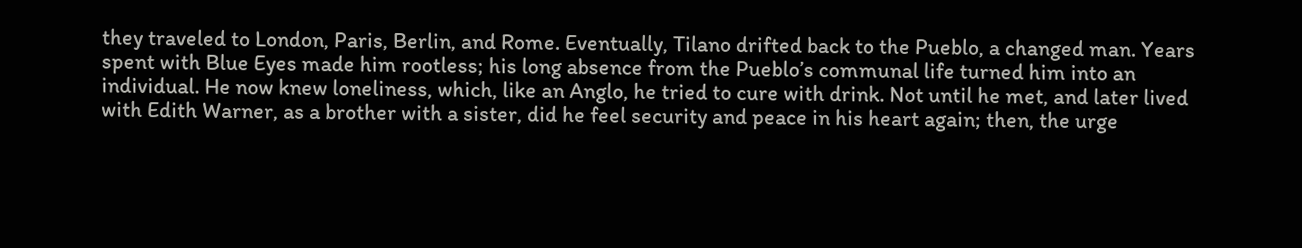they traveled to London, Paris, Berlin, and Rome. Eventually, Tilano drifted back to the Pueblo, a changed man. Years spent with Blue Eyes made him rootless; his long absence from the Pueblo’s communal life turned him into an individual. He now knew loneliness, which, like an Anglo, he tried to cure with drink. Not until he met, and later lived with Edith Warner, as a brother with a sister, did he feel security and peace in his heart again; then, the urge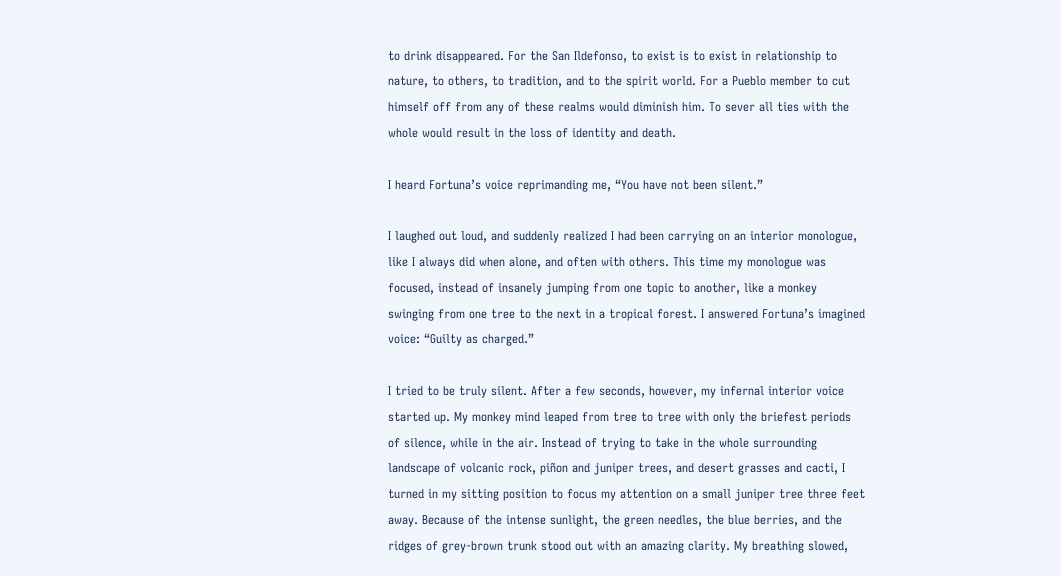to drink disappeared. For the San Ildefonso, to exist is to exist in relationship to nature, to others, to tradition, and to the spirit world. For a Pueblo member to cut himself off from any of these realms would diminish him. To sever all ties with the whole would result in the loss of identity and death.

I heard Fortuna’s voice reprimanding me, “You have not been silent.”

I laughed out loud, and suddenly realized I had been carrying on an interior monologue, like I always did when alone, and often with others. This time my monologue was focused, instead of insanely jumping from one topic to another, like a monkey swinging from one tree to the next in a tropical forest. I answered Fortuna’s imagined voice: “Guilty as charged.”

I tried to be truly silent. After a few seconds, however, my infernal interior voice started up. My monkey mind leaped from tree to tree with only the briefest periods of silence, while in the air. Instead of trying to take in the whole surrounding landscape of volcanic rock, piñon and juniper trees, and desert grasses and cacti, I turned in my sitting position to focus my attention on a small juniper tree three feet away. Because of the intense sunlight, the green needles, the blue berries, and the ridges of grey-brown trunk stood out with an amazing clarity. My breathing slowed,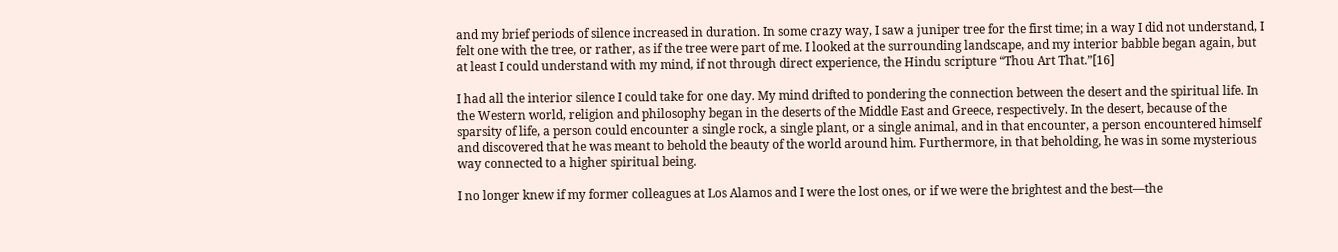and my brief periods of silence increased in duration. In some crazy way, I saw a juniper tree for the first time; in a way I did not understand, I felt one with the tree, or rather, as if the tree were part of me. I looked at the surrounding landscape, and my interior babble began again, but at least I could understand with my mind, if not through direct experience, the Hindu scripture “Thou Art That.”[16]

I had all the interior silence I could take for one day. My mind drifted to pondering the connection between the desert and the spiritual life. In the Western world, religion and philosophy began in the deserts of the Middle East and Greece, respectively. In the desert, because of the sparsity of life, a person could encounter a single rock, a single plant, or a single animal, and in that encounter, a person encountered himself and discovered that he was meant to behold the beauty of the world around him. Furthermore, in that beholding, he was in some mysterious way connected to a higher spiritual being.

I no longer knew if my former colleagues at Los Alamos and I were the lost ones, or if we were the brightest and the best—the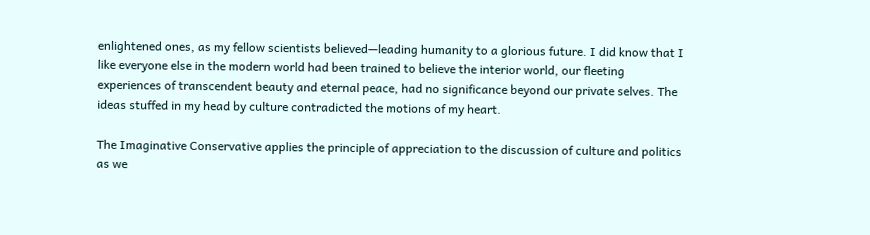enlightened ones, as my fellow scientists believed—leading humanity to a glorious future. I did know that I like everyone else in the modern world had been trained to believe the interior world, our fleeting experiences of transcendent beauty and eternal peace, had no significance beyond our private selves. The ideas stuffed in my head by culture contradicted the motions of my heart.

The Imaginative Conservative applies the principle of appreciation to the discussion of culture and politics as we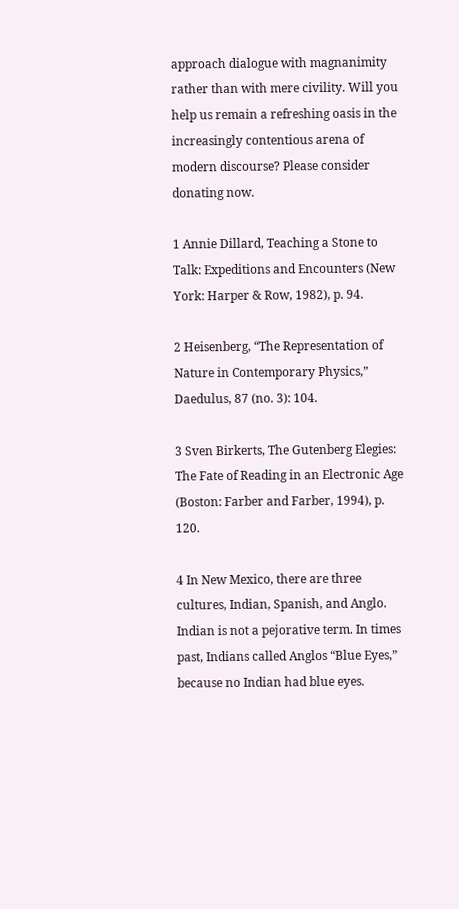approach dialogue with magnanimity rather than with mere civility. Will you help us remain a refreshing oasis in the increasingly contentious arena of modern discourse? Please consider donating now.

1 Annie Dillard, Teaching a Stone to Talk: Expeditions and Encounters (New York: Harper & Row, 1982), p. 94.

2 Heisenberg, “The Representation of Nature in Contemporary Physics,” Daedulus, 87 (no. 3): 104.

3 Sven Birkerts, The Gutenberg Elegies: The Fate of Reading in an Electronic Age (Boston: Farber and Farber, 1994), p. 120.

4 In New Mexico, there are three cultures, Indian, Spanish, and Anglo. Indian is not a pejorative term. In times past, Indians called Anglos “Blue Eyes,” because no Indian had blue eyes.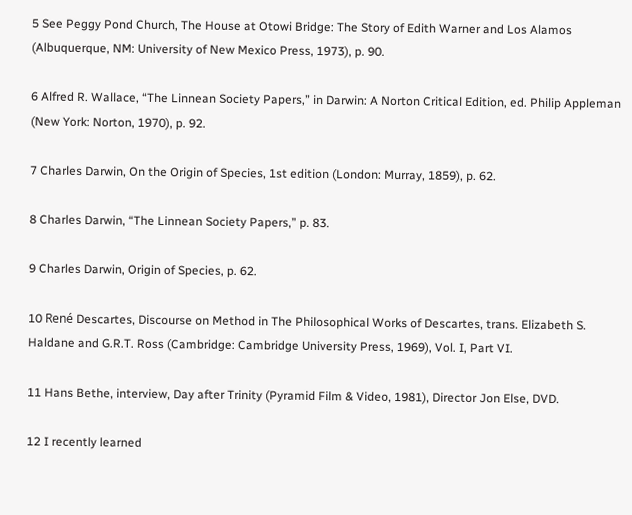5 See Peggy Pond Church, The House at Otowi Bridge: The Story of Edith Warner and Los Alamos (Albuquerque, NM: University of New Mexico Press, 1973), p. 90.

6 Alfred R. Wallace, “The Linnean Society Papers,” in Darwin: A Norton Critical Edition, ed. Philip Appleman (New York: Norton, 1970), p. 92.

7 Charles Darwin, On the Origin of Species, 1st edition (London: Murray, 1859), p. 62.

8 Charles Darwin, “The Linnean Society Papers,” p. 83.

9 Charles Darwin, Origin of Species, p. 62.

10 René Descartes, Discourse on Method in The Philosophical Works of Descartes, trans. Elizabeth S. Haldane and G.R.T. Ross (Cambridge: Cambridge University Press, 1969), Vol. I, Part VI.

11 Hans Bethe, interview, Day after Trinity (Pyramid Film & Video, 1981), Director Jon Else, DVD.

12 I recently learned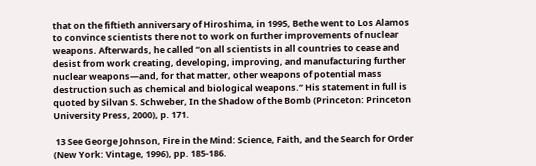that on the fiftieth anniversary of Hiroshima, in 1995, Bethe went to Los Alamos to convince scientists there not to work on further improvements of nuclear weapons. Afterwards, he called “on all scientists in all countries to cease and desist from work creating, developing, improving, and manufacturing further nuclear weapons—and, for that matter, other weapons of potential mass destruction such as chemical and biological weapons.” His statement in full is quoted by Silvan S. Schweber, In the Shadow of the Bomb (Princeton: Princeton University Press, 2000), p. 171.

 13 See George Johnson, Fire in the Mind: Science, Faith, and the Search for Order (New York: Vintage, 1996), pp. 185-186.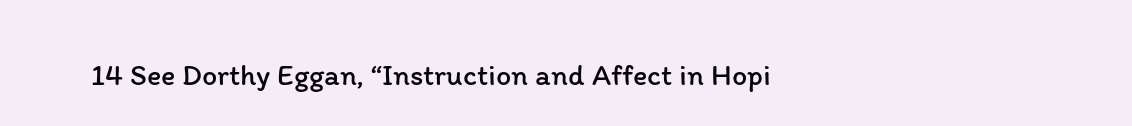14 See Dorthy Eggan, “Instruction and Affect in Hopi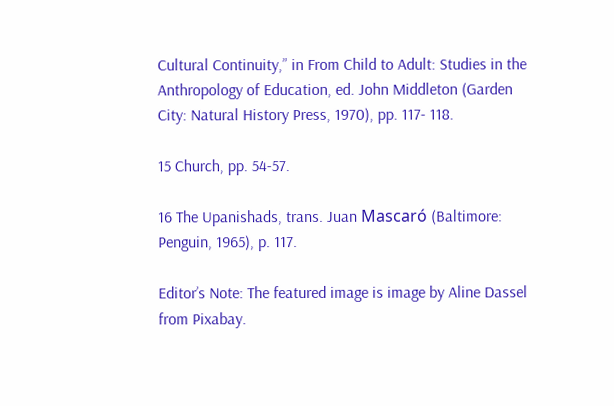Cultural Continuity,” in From Child to Adult: Studies in the Anthropology of Education, ed. John Middleton (Garden City: Natural History Press, 1970), pp. 117- 118.

15 Church, pp. 54-57.

16 The Upanishads, trans. Juan Mascaró (Baltimore: Penguin, 1965), p. 117.

Editor’s Note: The featured image is image by Aline Dassel from Pixabay.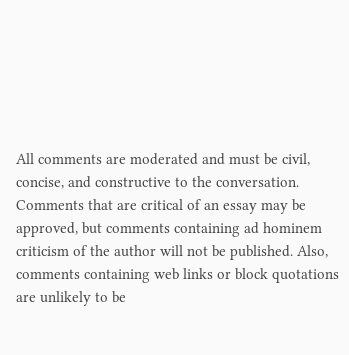All comments are moderated and must be civil, concise, and constructive to the conversation. Comments that are critical of an essay may be approved, but comments containing ad hominem criticism of the author will not be published. Also, comments containing web links or block quotations are unlikely to be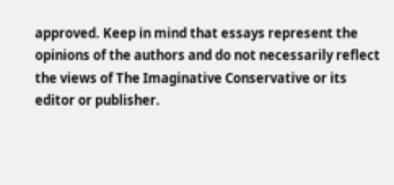approved. Keep in mind that essays represent the opinions of the authors and do not necessarily reflect the views of The Imaginative Conservative or its editor or publisher.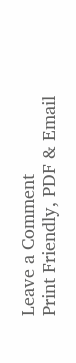Leave a Comment
Print Friendly, PDF & Email